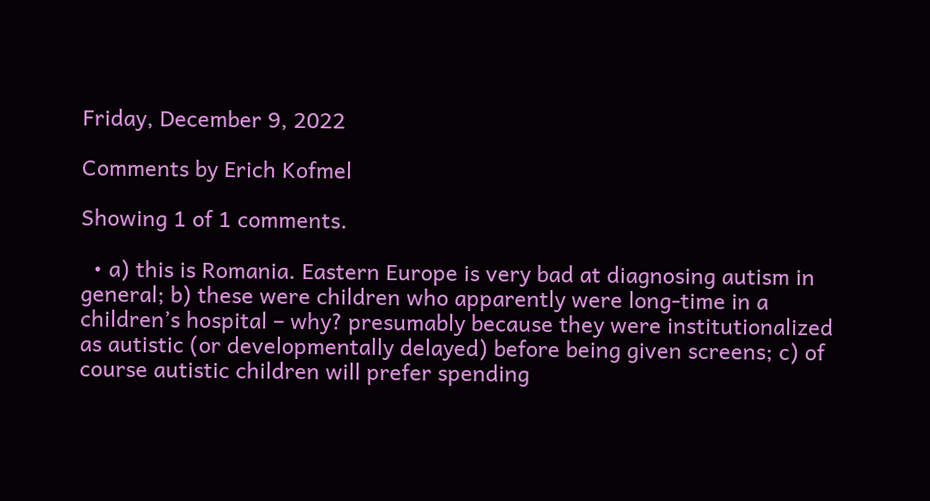Friday, December 9, 2022

Comments by Erich Kofmel

Showing 1 of 1 comments.

  • a) this is Romania. Eastern Europe is very bad at diagnosing autism in general; b) these were children who apparently were long-time in a children’s hospital – why? presumably because they were institutionalized as autistic (or developmentally delayed) before being given screens; c) of course autistic children will prefer spending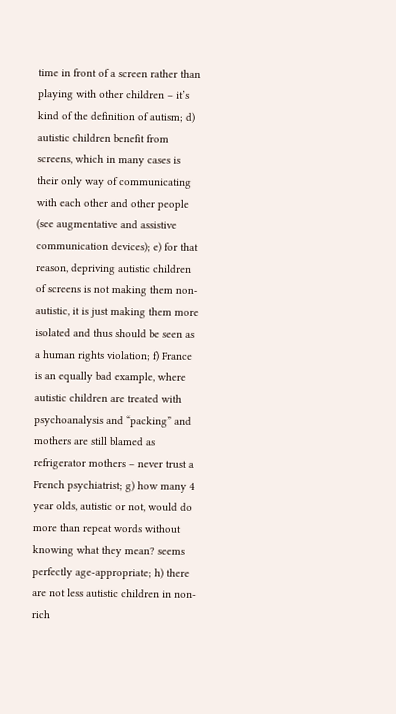time in front of a screen rather than playing with other children – it’s kind of the definition of autism; d) autistic children benefit from screens, which in many cases is their only way of communicating with each other and other people (see augmentative and assistive communication devices); e) for that reason, depriving autistic children of screens is not making them non-autistic, it is just making them more isolated and thus should be seen as a human rights violation; f) France is an equally bad example, where autistic children are treated with psychoanalysis and “packing” and mothers are still blamed as refrigerator mothers – never trust a French psychiatrist; g) how many 4 year olds, autistic or not, would do more than repeat words without knowing what they mean? seems perfectly age-appropriate; h) there are not less autistic children in non-rich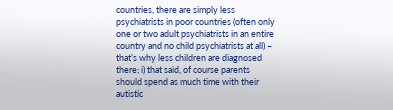countries, there are simply less psychiatrists in poor countries (often only one or two adult psychiatrists in an entire country and no child psychiatrists at all) – that’s why less children are diagnosed there; i) that said, of course parents should spend as much time with their autistic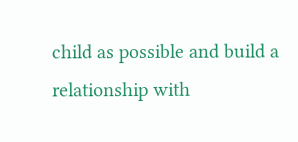child as possible and build a relationship with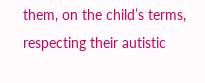them, on the child’s terms, respecting their autistic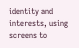identity and interests, using screens to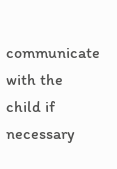communicate with the child if necessary